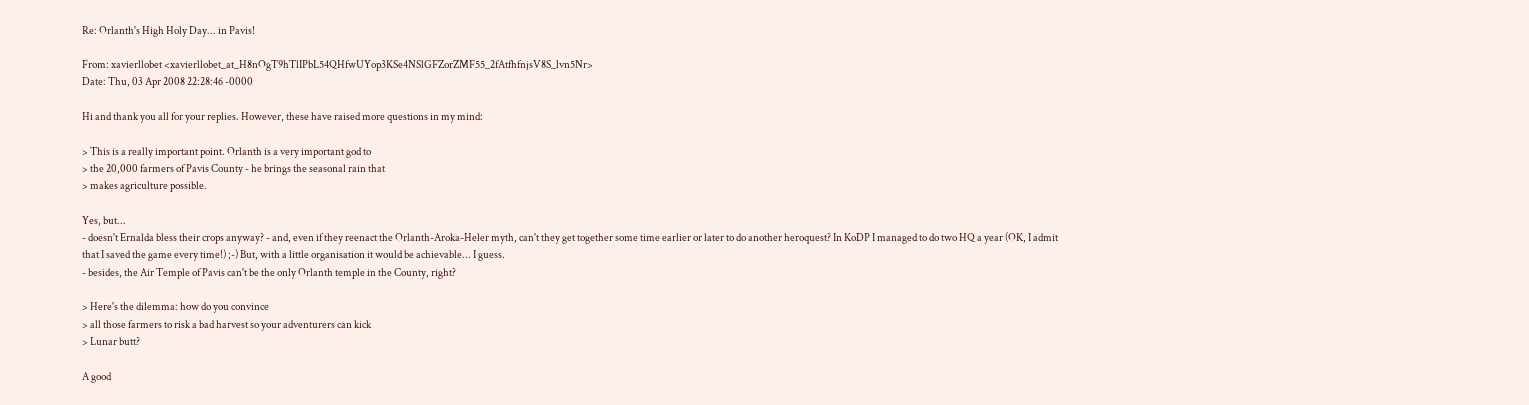Re: Orlanth's High Holy Day... in Pavis!

From: xavierllobet <xavierllobet_at_H8nOgT9hTlIPbL54QHfwUYop3KSe4NSlGFZorZMF55_2fAtfhfnjsV8S_lvn5Nr>
Date: Thu, 03 Apr 2008 22:28:46 -0000

Hi and thank you all for your replies. However, these have raised more questions in my mind:

> This is a really important point. Orlanth is a very important god to
> the 20,000 farmers of Pavis County - he brings the seasonal rain that
> makes agriculture possible.

Yes, but...
- doesn't Ernalda bless their crops anyway? - and, even if they reenact the Orlanth-Aroka-Heler myth, can't they get together some time earlier or later to do another heroquest? In KoDP I managed to do two HQ a year (OK, I admit that I saved the game every time!) ;-) But, with a little organisation it would be achievable... I guess.
- besides, the Air Temple of Pavis can't be the only Orlanth temple in the County, right?

> Here's the dilemma: how do you convince
> all those farmers to risk a bad harvest so your adventurers can kick
> Lunar butt?

A good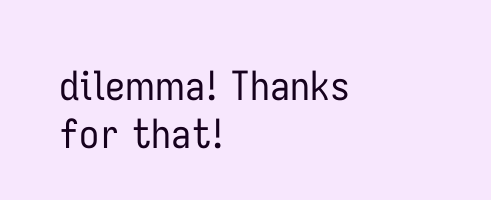dilemma! Thanks for that!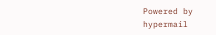Powered by hypermail